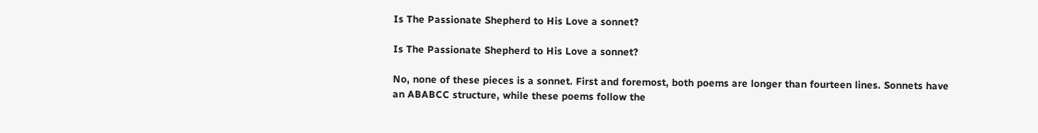Is The Passionate Shepherd to His Love a sonnet?

Is The Passionate Shepherd to His Love a sonnet?

No, none of these pieces is a sonnet. First and foremost, both poems are longer than fourteen lines. Sonnets have an ABABCC structure, while these poems follow the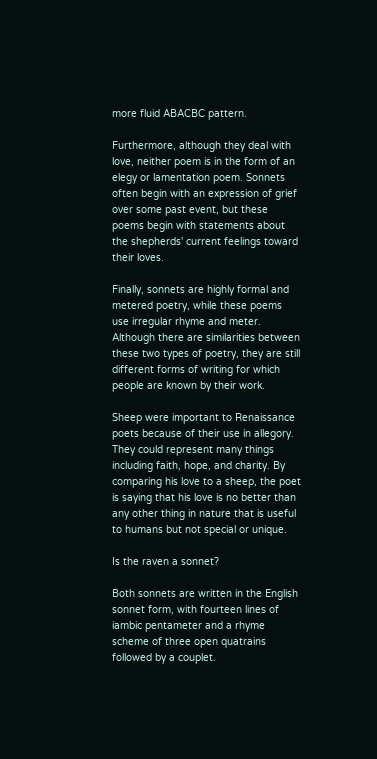more fluid ABACBC pattern.

Furthermore, although they deal with love, neither poem is in the form of an elegy or lamentation poem. Sonnets often begin with an expression of grief over some past event, but these poems begin with statements about the shepherds' current feelings toward their loves.

Finally, sonnets are highly formal and metered poetry, while these poems use irregular rhyme and meter. Although there are similarities between these two types of poetry, they are still different forms of writing for which people are known by their work.

Sheep were important to Renaissance poets because of their use in allegory. They could represent many things including faith, hope, and charity. By comparing his love to a sheep, the poet is saying that his love is no better than any other thing in nature that is useful to humans but not special or unique.

Is the raven a sonnet?

Both sonnets are written in the English sonnet form, with fourteen lines of iambic pentameter and a rhyme scheme of three open quatrains followed by a couplet.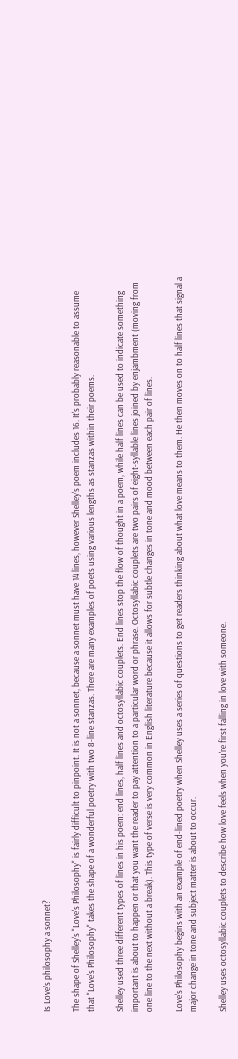Is Love’s philosophy a sonnet?

The shape of Shelley's "Love's Philosophy" is fairly difficult to pinpoint. It is not a sonnet, because a sonnet must have 14 lines, however Shelley's poem includes 16. It's probably reasonable to assume that "Love's Philosophy" takes the shape of a wonderful poetry with two 8-line stanzas. There are many examples of poets using various lengths as stanzas within their poems.

Shelley used three different types of lines in his poem: end lines, half lines and octosyllabic couplets. End lines stop the flow of thought in a poem, while half lines can be used to indicate something important is about to happen or that you want the reader to pay attention to a particular word or phrase. Octosyllabic couplets are two pairs of eight-syllable lines joined by enjambment (moving from one line to the next without a break). This type of verse is very common in English literature because it allows for subtle changes in tone and mood between each pair of lines.

Love's Philosophy begins with an example of end-lined poetry when Shelley uses a series of questions to get readers thinking about what love means to them. He then moves on to half lines that signal a major change in tone and subject matter is about to occur.

Shelley uses octosyllabic couplets to describe how love feels when you're first falling in love with someone.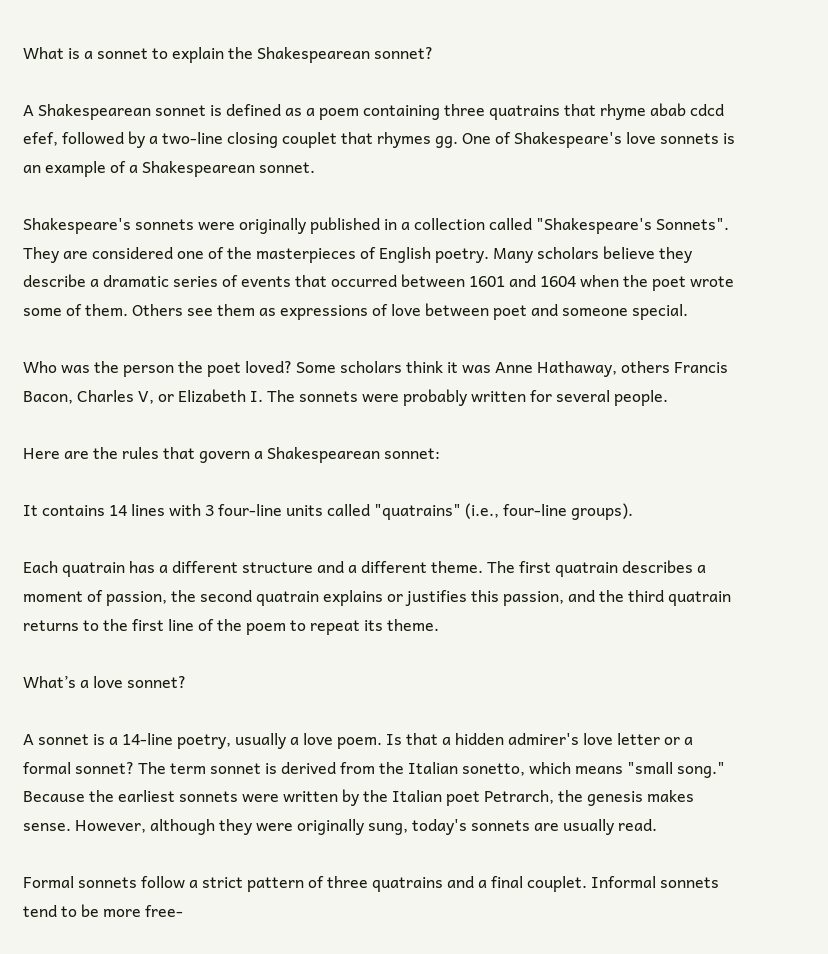What is a sonnet to explain the Shakespearean sonnet?

A Shakespearean sonnet is defined as a poem containing three quatrains that rhyme abab cdcd efef, followed by a two-line closing couplet that rhymes gg. One of Shakespeare's love sonnets is an example of a Shakespearean sonnet.

Shakespeare's sonnets were originally published in a collection called "Shakespeare's Sonnets". They are considered one of the masterpieces of English poetry. Many scholars believe they describe a dramatic series of events that occurred between 1601 and 1604 when the poet wrote some of them. Others see them as expressions of love between poet and someone special.

Who was the person the poet loved? Some scholars think it was Anne Hathaway, others Francis Bacon, Charles V, or Elizabeth I. The sonnets were probably written for several people.

Here are the rules that govern a Shakespearean sonnet:

It contains 14 lines with 3 four-line units called "quatrains" (i.e., four-line groups).

Each quatrain has a different structure and a different theme. The first quatrain describes a moment of passion, the second quatrain explains or justifies this passion, and the third quatrain returns to the first line of the poem to repeat its theme.

What’s a love sonnet?

A sonnet is a 14-line poetry, usually a love poem. Is that a hidden admirer's love letter or a formal sonnet? The term sonnet is derived from the Italian sonetto, which means "small song." Because the earliest sonnets were written by the Italian poet Petrarch, the genesis makes sense. However, although they were originally sung, today's sonnets are usually read.

Formal sonnets follow a strict pattern of three quatrains and a final couplet. Informal sonnets tend to be more free-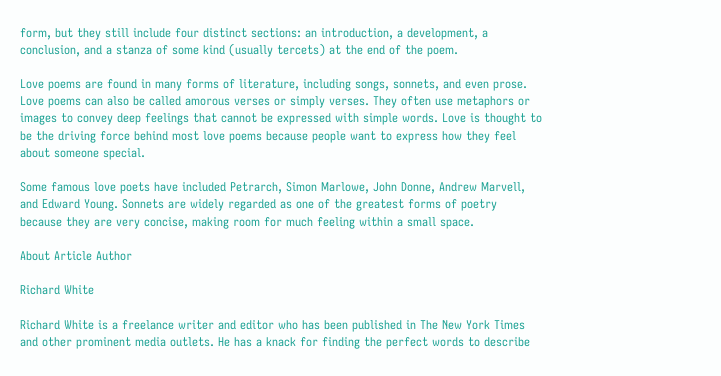form, but they still include four distinct sections: an introduction, a development, a conclusion, and a stanza of some kind (usually tercets) at the end of the poem.

Love poems are found in many forms of literature, including songs, sonnets, and even prose. Love poems can also be called amorous verses or simply verses. They often use metaphors or images to convey deep feelings that cannot be expressed with simple words. Love is thought to be the driving force behind most love poems because people want to express how they feel about someone special.

Some famous love poets have included Petrarch, Simon Marlowe, John Donne, Andrew Marvell, and Edward Young. Sonnets are widely regarded as one of the greatest forms of poetry because they are very concise, making room for much feeling within a small space.

About Article Author

Richard White

Richard White is a freelance writer and editor who has been published in The New York Times and other prominent media outlets. He has a knack for finding the perfect words to describe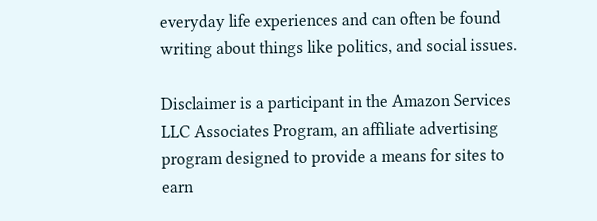everyday life experiences and can often be found writing about things like politics, and social issues.

Disclaimer is a participant in the Amazon Services LLC Associates Program, an affiliate advertising program designed to provide a means for sites to earn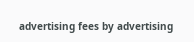advertising fees by advertising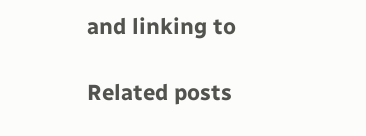and linking to

Related posts